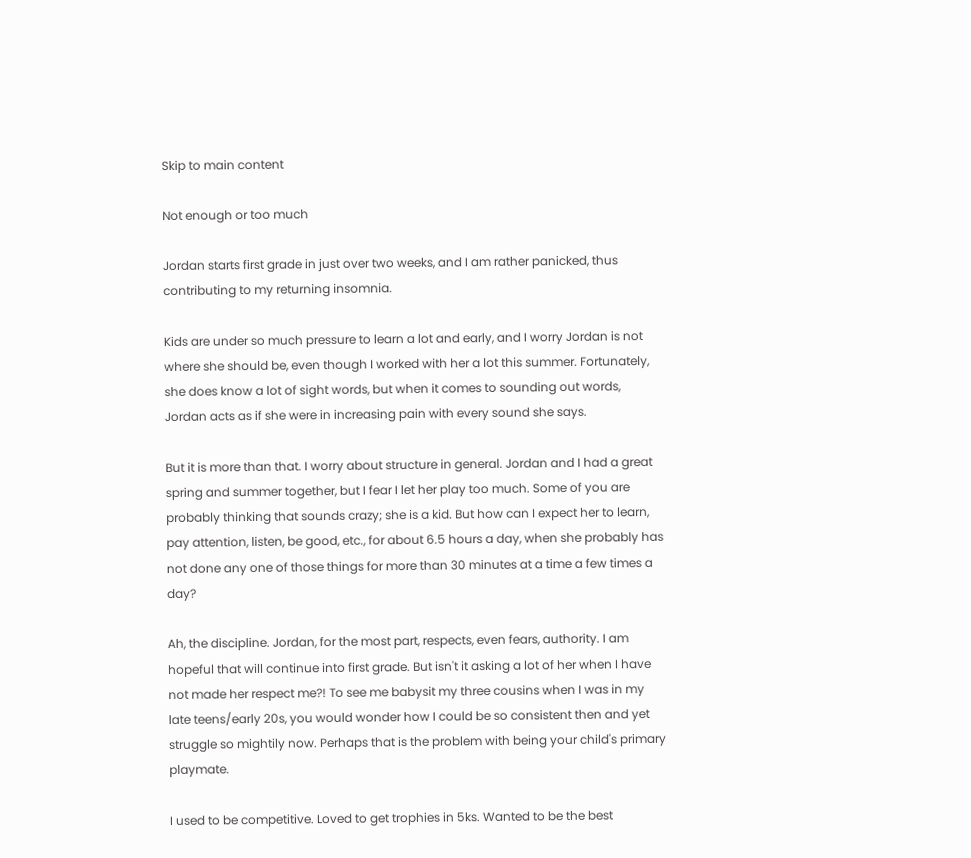Skip to main content

Not enough or too much

Jordan starts first grade in just over two weeks, and I am rather panicked, thus contributing to my returning insomnia.

Kids are under so much pressure to learn a lot and early, and I worry Jordan is not where she should be, even though I worked with her a lot this summer. Fortunately, she does know a lot of sight words, but when it comes to sounding out words, Jordan acts as if she were in increasing pain with every sound she says.

But it is more than that. I worry about structure in general. Jordan and I had a great spring and summer together, but I fear I let her play too much. Some of you are probably thinking that sounds crazy; she is a kid. But how can I expect her to learn, pay attention, listen, be good, etc., for about 6.5 hours a day, when she probably has not done any one of those things for more than 30 minutes at a time a few times a day?

Ah, the discipline. Jordan, for the most part, respects, even fears, authority. I am hopeful that will continue into first grade. But isn't it asking a lot of her when I have not made her respect me?! To see me babysit my three cousins when I was in my late teens/early 20s, you would wonder how I could be so consistent then and yet struggle so mightily now. Perhaps that is the problem with being your child's primary playmate.

I used to be competitive. Loved to get trophies in 5ks. Wanted to be the best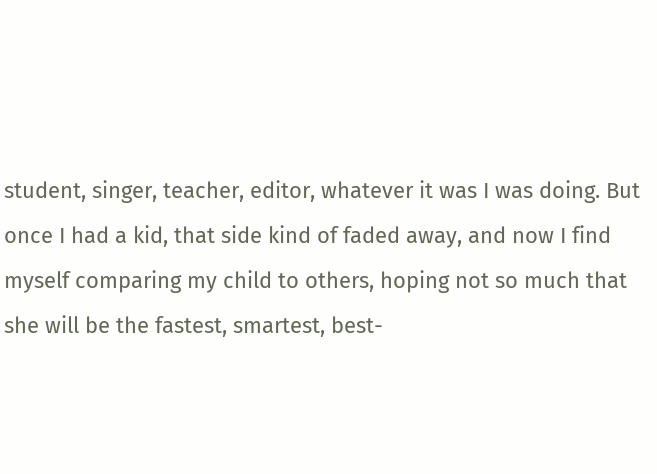student, singer, teacher, editor, whatever it was I was doing. But once I had a kid, that side kind of faded away, and now I find myself comparing my child to others, hoping not so much that she will be the fastest, smartest, best-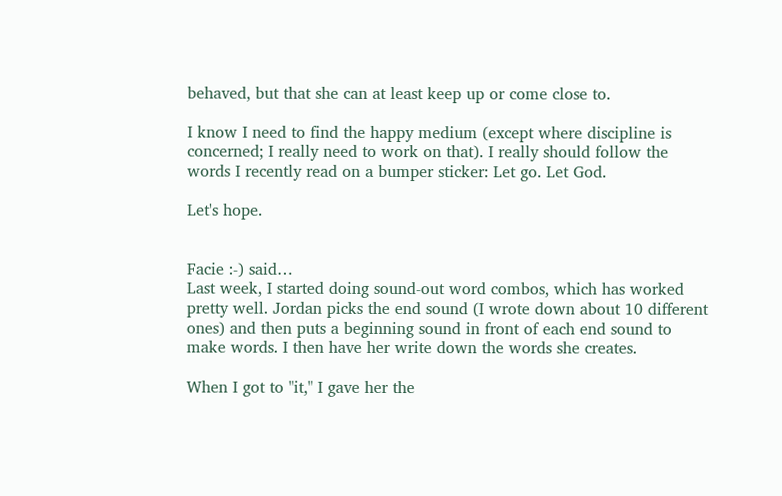behaved, but that she can at least keep up or come close to.

I know I need to find the happy medium (except where discipline is concerned; I really need to work on that). I really should follow the words I recently read on a bumper sticker: Let go. Let God.

Let's hope.


Facie :-) said…
Last week, I started doing sound-out word combos, which has worked pretty well. Jordan picks the end sound (I wrote down about 10 different ones) and then puts a beginning sound in front of each end sound to make words. I then have her write down the words she creates.

When I got to "it," I gave her the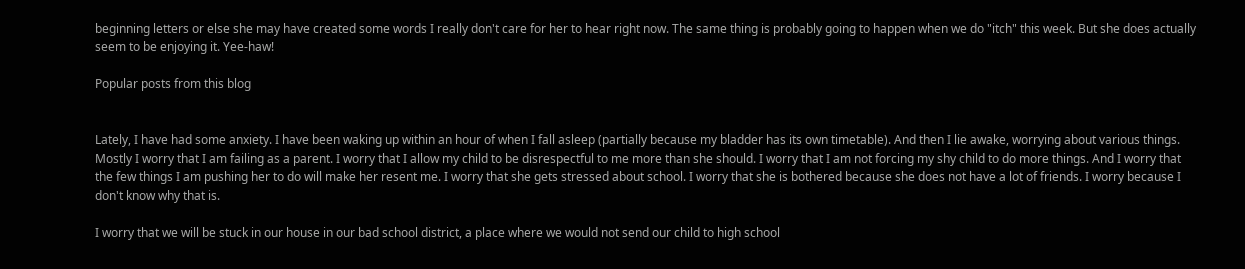beginning letters or else she may have created some words I really don't care for her to hear right now. The same thing is probably going to happen when we do "itch" this week. But she does actually seem to be enjoying it. Yee-haw!

Popular posts from this blog


Lately, I have had some anxiety. I have been waking up within an hour of when I fall asleep (partially because my bladder has its own timetable). And then I lie awake, worrying about various things. Mostly I worry that I am failing as a parent. I worry that I allow my child to be disrespectful to me more than she should. I worry that I am not forcing my shy child to do more things. And I worry that the few things I am pushing her to do will make her resent me. I worry that she gets stressed about school. I worry that she is bothered because she does not have a lot of friends. I worry because I don't know why that is.

I worry that we will be stuck in our house in our bad school district, a place where we would not send our child to high school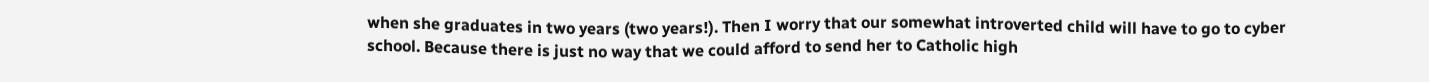when she graduates in two years (two years!). Then I worry that our somewhat introverted child will have to go to cyber school. Because there is just no way that we could afford to send her to Catholic high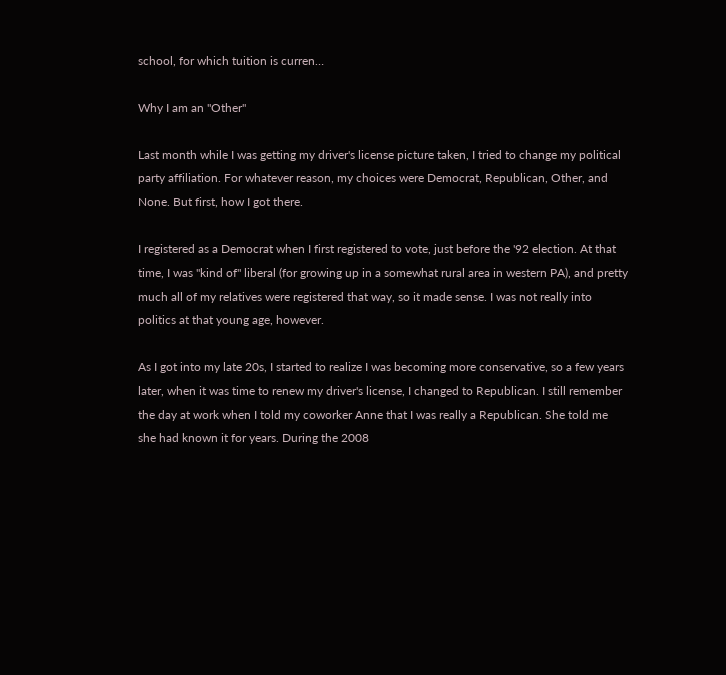school, for which tuition is curren…

Why I am an "Other"

Last month while I was getting my driver's license picture taken, I tried to change my political party affiliation. For whatever reason, my choices were Democrat, Republican, Other, and None. But first, how I got there.

I registered as a Democrat when I first registered to vote, just before the '92 election. At that time, I was "kind of" liberal (for growing up in a somewhat rural area in western PA), and pretty much all of my relatives were registered that way, so it made sense. I was not really into politics at that young age, however.

As I got into my late 20s, I started to realize I was becoming more conservative, so a few years later, when it was time to renew my driver's license, I changed to Republican. I still remember the day at work when I told my coworker Anne that I was really a Republican. She told me she had known it for years. During the 2008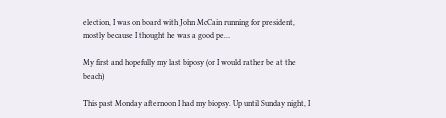election, I was on board with John McCain running for president, mostly because I thought he was a good pe…

My first and hopefully my last biposy (or I would rather be at the beach)

This past Monday afternoon I had my biopsy. Up until Sunday night, I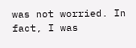was not worried. In fact, I was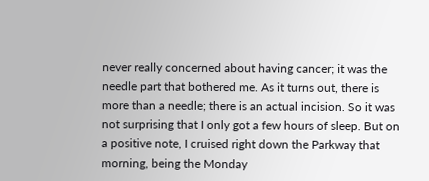never really concerned about having cancer; it was the needle part that bothered me. As it turns out, there is more than a needle; there is an actual incision. So it was not surprising that I only got a few hours of sleep. But on a positive note, I cruised right down the Parkway that morning, being the Monday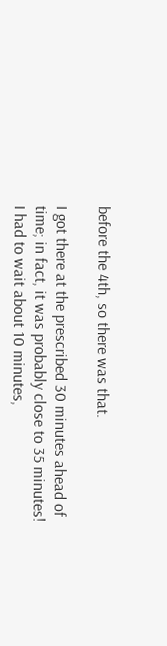before the 4th, so there was that.

I got there at the prescribed 30 minutes ahead of time; in fact, it was probably close to 35 minutes! I had to wait about 10 minutes,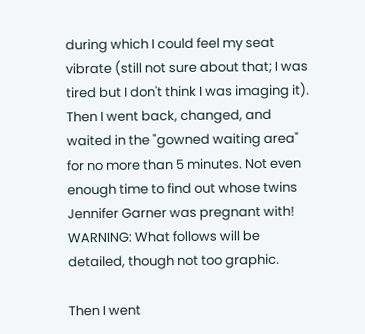during which I could feel my seat vibrate (still not sure about that; I was tired but I don't think I was imaging it). Then I went back, changed, and waited in the "gowned waiting area" for no more than 5 minutes. Not even enough time to find out whose twins Jennifer Garner was pregnant with! WARNING: What follows will be detailed, though not too graphic.

Then I went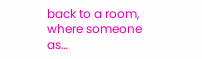back to a room, where someone as…